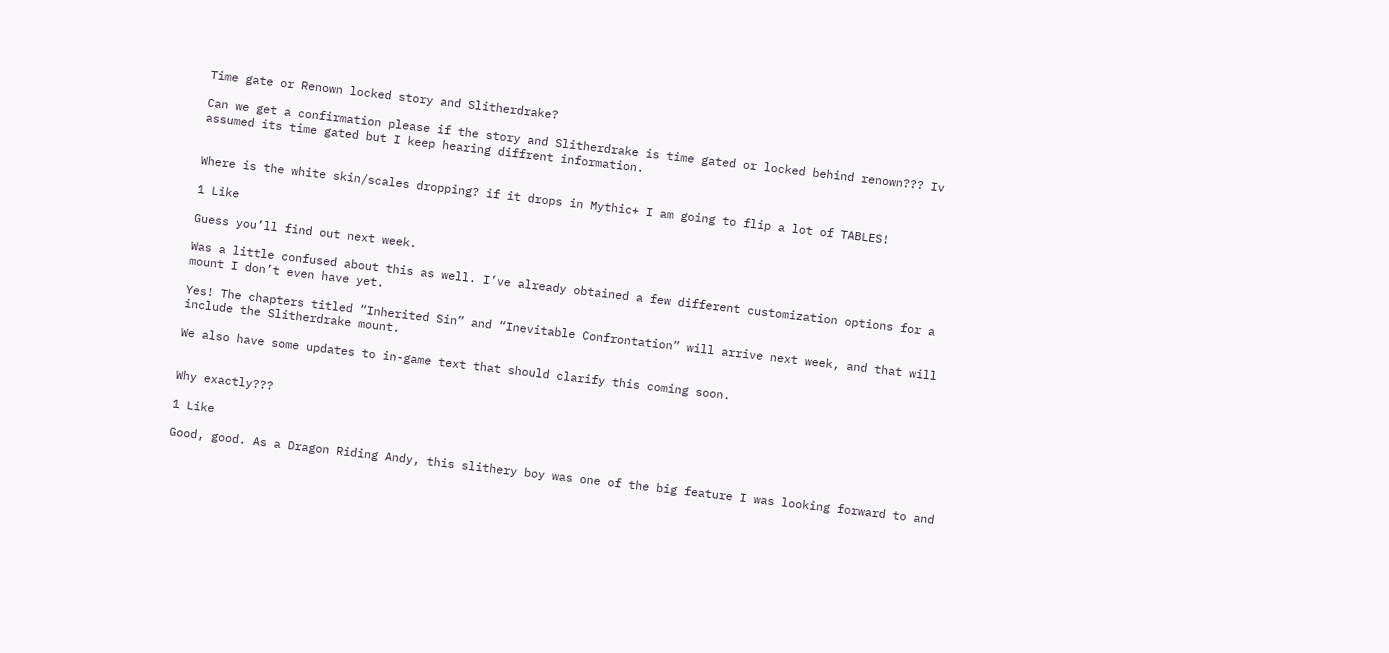Time gate or Renown locked story and Slitherdrake?

Can we get a confirmation please if the story and Slitherdrake is time gated or locked behind renown??? Iv assumed its time gated but I keep hearing diffrent information.


Where is the white skin/scales dropping? if it drops in Mythic+ I am going to flip a lot of TABLES!

1 Like

Guess you’ll find out next week.

Was a little confused about this as well. I’ve already obtained a few different customization options for a mount I don’t even have yet.

Yes! The chapters titled “Inherited Sin” and “Inevitable Confrontation” will arrive next week, and that will include the Slitherdrake mount.

We also have some updates to in-game text that should clarify this coming soon.


Why exactly???

1 Like

Good, good. As a Dragon Riding Andy, this slithery boy was one of the big feature I was looking forward to and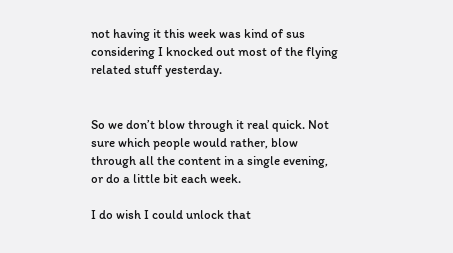not having it this week was kind of sus considering I knocked out most of the flying related stuff yesterday.


So we don’t blow through it real quick. Not sure which people would rather, blow through all the content in a single evening, or do a little bit each week.

I do wish I could unlock that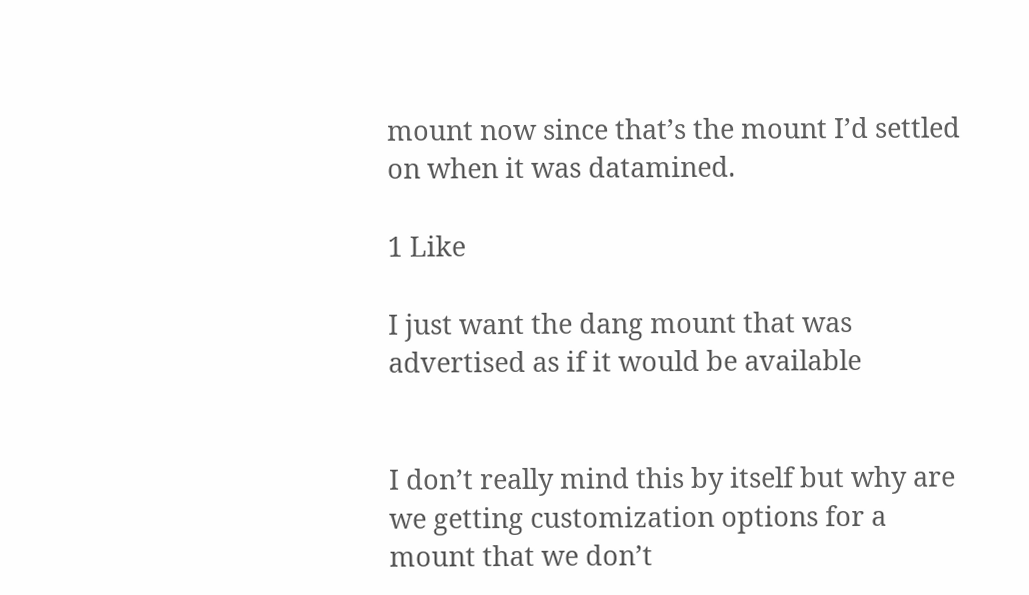mount now since that’s the mount I’d settled on when it was datamined.

1 Like

I just want the dang mount that was advertised as if it would be available


I don’t really mind this by itself but why are we getting customization options for a mount that we don’t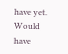have yet. Would have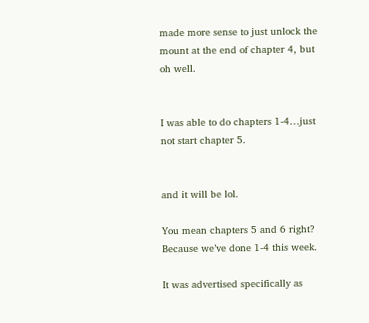made more sense to just unlock the mount at the end of chapter 4, but oh well.


I was able to do chapters 1-4…just not start chapter 5.


and it will be lol.

You mean chapters 5 and 6 right? Because we’ve done 1-4 this week.

It was advertised specifically as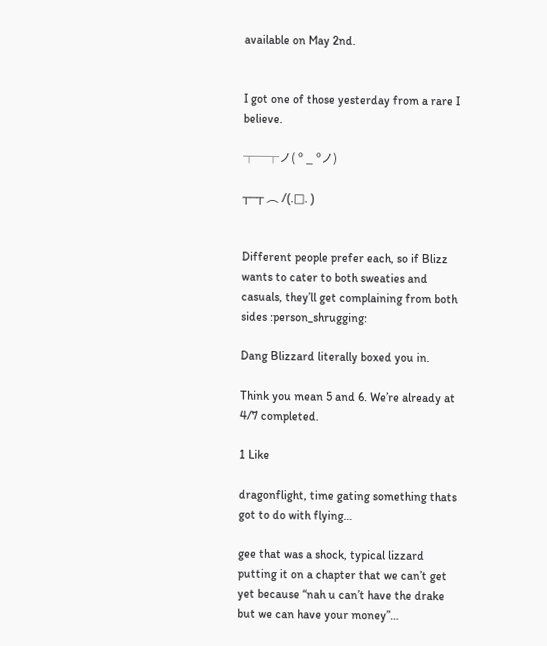available on May 2nd.


I got one of those yesterday from a rare I believe.

┬─┬ノ( º _ ºノ)

┬─┬ ︵ /(.□. )


Different people prefer each, so if Blizz wants to cater to both sweaties and casuals, they’ll get complaining from both sides :person_shrugging:

Dang Blizzard literally boxed you in.

Think you mean 5 and 6. We’re already at 4/7 completed.

1 Like

dragonflight, time gating something thats got to do with flying…

gee that was a shock, typical lizzard putting it on a chapter that we can’t get yet because “nah u can’t have the drake but we can have your money”…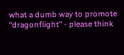what a dumb way to promote “dragonflight” - please think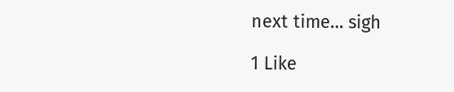next time… sigh

1 Like